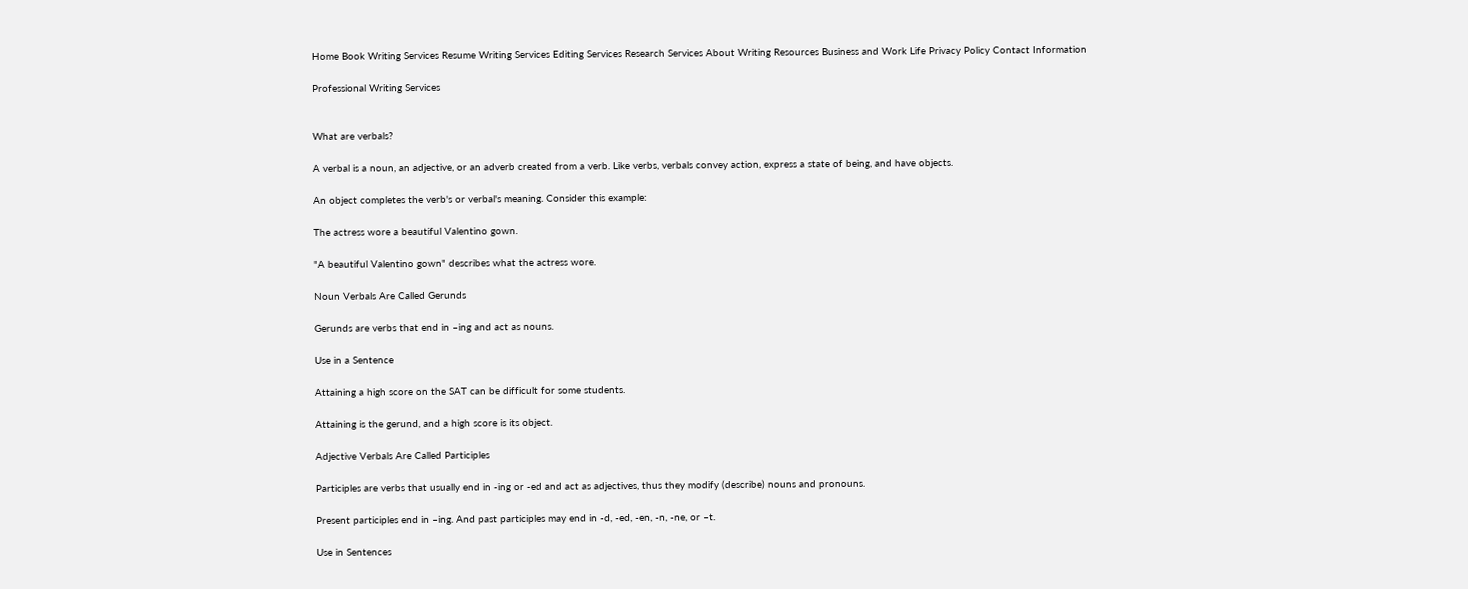Home Book Writing Services Resume Writing Services Editing Services Research Services About Writing Resources Business and Work Life Privacy Policy Contact Information

Professional Writing Services


What are verbals?

A verbal is a noun, an adjective, or an adverb created from a verb. Like verbs, verbals convey action, express a state of being, and have objects.

An object completes the verb's or verbal's meaning. Consider this example:

The actress wore a beautiful Valentino gown.

"A beautiful Valentino gown" describes what the actress wore.

Noun Verbals Are Called Gerunds

Gerunds are verbs that end in –ing and act as nouns.

Use in a Sentence

Attaining a high score on the SAT can be difficult for some students.

Attaining is the gerund, and a high score is its object.

Adjective Verbals Are Called Participles

Participles are verbs that usually end in -ing or -ed and act as adjectives, thus they modify (describe) nouns and pronouns.

Present participles end in –ing. And past participles may end in -d, -ed, -en, -n, -ne, or –t.

Use in Sentences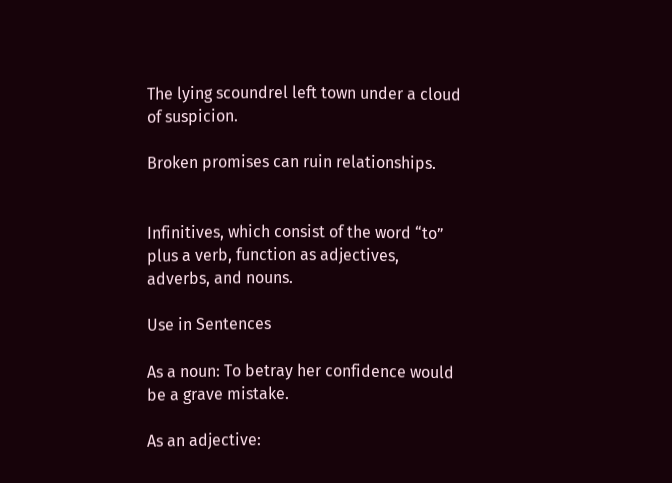The lying scoundrel left town under a cloud of suspicion.

Broken promises can ruin relationships.


Infinitives, which consist of the word “to” plus a verb, function as adjectives, adverbs, and nouns.

Use in Sentences

As a noun: To betray her confidence would be a grave mistake.

As an adjective: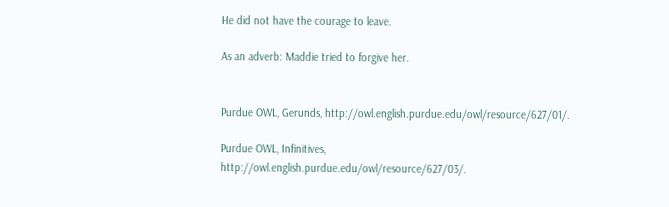He did not have the courage to leave.

As an adverb: Maddie tried to forgive her.


Purdue OWL, Gerunds, http://owl.english.purdue.edu/owl/resource/627/01/.

Purdue OWL, Infinitives, http://owl.english.purdue.edu/owl/resource/627/03/.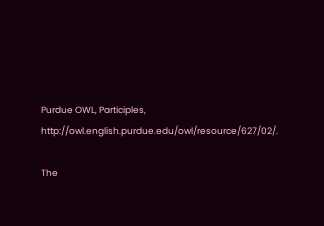Purdue OWL, Participles, http://owl.english.purdue.edu/owl/resource/627/02/.

The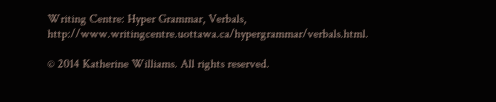Writing Centre: Hyper Grammar, Verbals, http://www.writingcentre.uottawa.ca/hypergrammar/verbals.html.

© 2014 Katherine Williams. All rights reserved.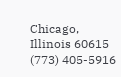Chicago, Illinois 60615 (773) 405-5916